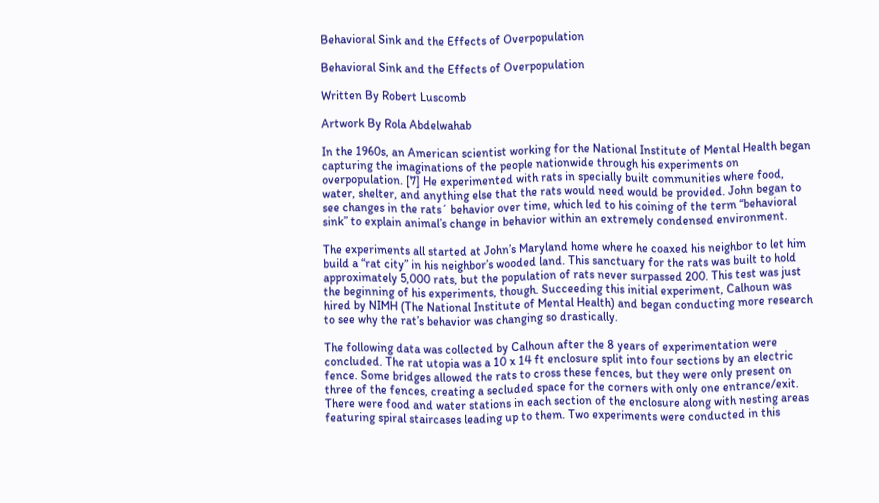Behavioral Sink and the Effects of Overpopulation

Behavioral Sink and the Effects of Overpopulation

Written By Robert Luscomb

Artwork By Rola Abdelwahab

In the 1960s, an American scientist working for the National Institute of Mental Health began capturing the imaginations of the people nationwide through his experiments on overpopulation. [7] He experimented with rats in specially built communities where food, water, shelter, and anything else that the rats would need would be provided. John began to see changes in the rats´ behavior over time, which led to his coining of the term “behavioral sink” to explain animal’s change in behavior within an extremely condensed environment.

The experiments all started at John’s Maryland home where he coaxed his neighbor to let him build a “rat city” in his neighbor’s wooded land. This sanctuary for the rats was built to hold approximately 5,000 rats, but the population of rats never surpassed 200. This test was just the beginning of his experiments, though. Succeeding this initial experiment, Calhoun was hired by NIMH (The National Institute of Mental Health) and began conducting more research to see why the rat’s behavior was changing so drastically.

The following data was collected by Calhoun after the 8 years of experimentation were concluded. The rat utopia was a 10 x 14 ft enclosure split into four sections by an electric fence. Some bridges allowed the rats to cross these fences, but they were only present on three of the fences, creating a secluded space for the corners with only one entrance/exit. There were food and water stations in each section of the enclosure along with nesting areas featuring spiral staircases leading up to them. Two experiments were conducted in this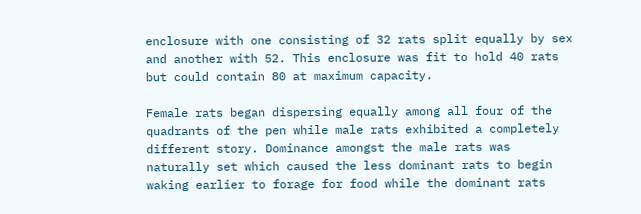enclosure with one consisting of 32 rats split equally by sex and another with 52. This enclosure was fit to hold 40 rats but could contain 80 at maximum capacity.

Female rats began dispersing equally among all four of the quadrants of the pen while male rats exhibited a completely different story. Dominance amongst the male rats was naturally set which caused the less dominant rats to begin waking earlier to forage for food while the dominant rats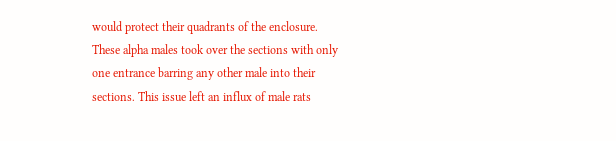would protect their quadrants of the enclosure. These alpha males took over the sections with only one entrance barring any other male into their sections. This issue left an influx of male rats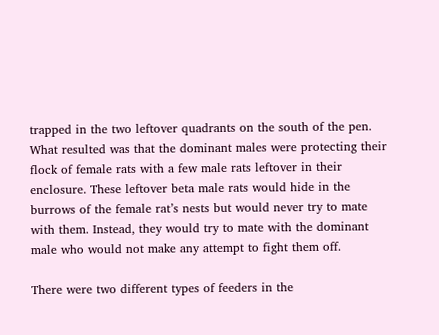trapped in the two leftover quadrants on the south of the pen. What resulted was that the dominant males were protecting their flock of female rats with a few male rats leftover in their enclosure. These leftover beta male rats would hide in the burrows of the female rat’s nests but would never try to mate with them. Instead, they would try to mate with the dominant male who would not make any attempt to fight them off.

There were two different types of feeders in the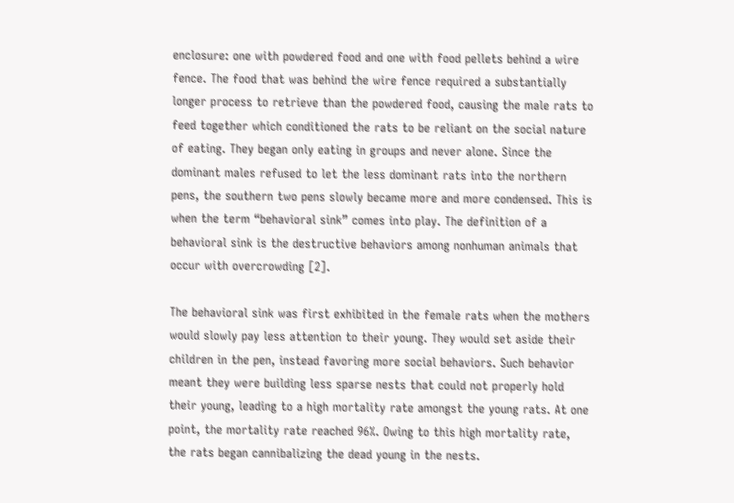enclosure: one with powdered food and one with food pellets behind a wire fence. The food that was behind the wire fence required a substantially longer process to retrieve than the powdered food, causing the male rats to feed together which conditioned the rats to be reliant on the social nature of eating. They began only eating in groups and never alone. Since the dominant males refused to let the less dominant rats into the northern pens, the southern two pens slowly became more and more condensed. This is when the term “behavioral sink” comes into play. The definition of a behavioral sink is the destructive behaviors among nonhuman animals that occur with overcrowding [2].

The behavioral sink was first exhibited in the female rats when the mothers would slowly pay less attention to their young. They would set aside their children in the pen, instead favoring more social behaviors. Such behavior meant they were building less sparse nests that could not properly hold their young, leading to a high mortality rate amongst the young rats. At one point, the mortality rate reached 96%. Owing to this high mortality rate, the rats began cannibalizing the dead young in the nests.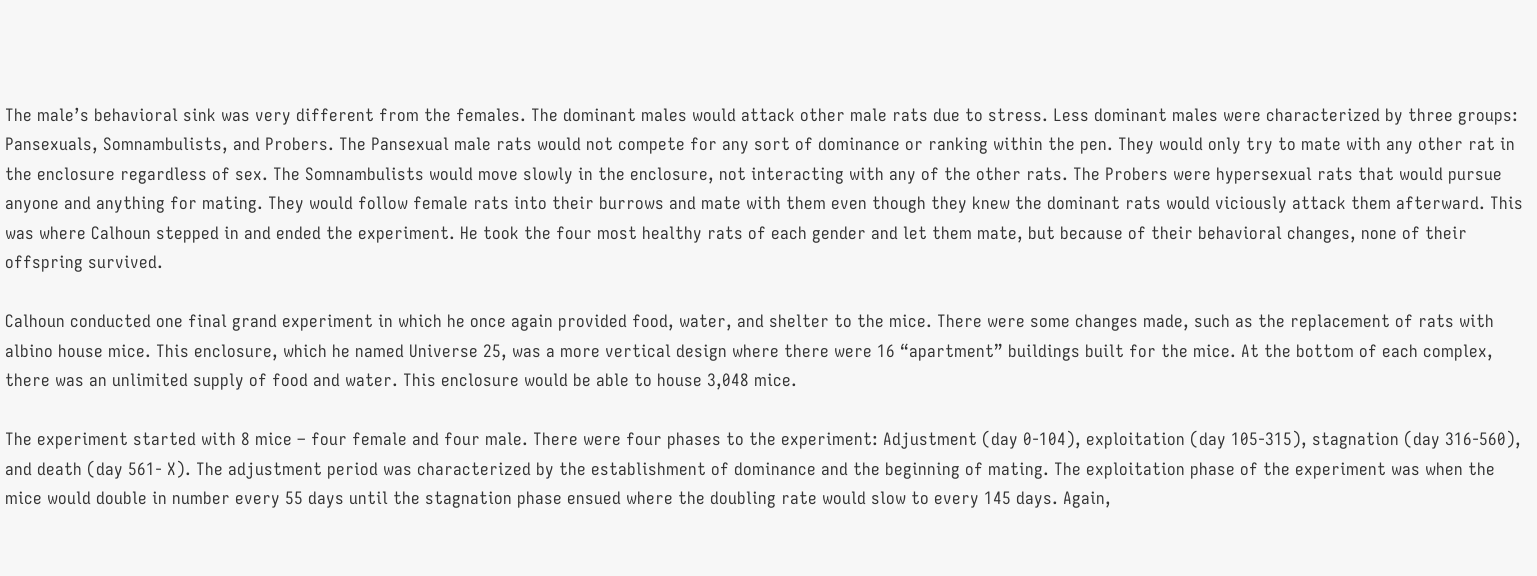The male’s behavioral sink was very different from the females. The dominant males would attack other male rats due to stress. Less dominant males were characterized by three groups: Pansexuals, Somnambulists, and Probers. The Pansexual male rats would not compete for any sort of dominance or ranking within the pen. They would only try to mate with any other rat in the enclosure regardless of sex. The Somnambulists would move slowly in the enclosure, not interacting with any of the other rats. The Probers were hypersexual rats that would pursue anyone and anything for mating. They would follow female rats into their burrows and mate with them even though they knew the dominant rats would viciously attack them afterward. This was where Calhoun stepped in and ended the experiment. He took the four most healthy rats of each gender and let them mate, but because of their behavioral changes, none of their offspring survived.

Calhoun conducted one final grand experiment in which he once again provided food, water, and shelter to the mice. There were some changes made, such as the replacement of rats with albino house mice. This enclosure, which he named Universe 25, was a more vertical design where there were 16 “apartment” buildings built for the mice. At the bottom of each complex, there was an unlimited supply of food and water. This enclosure would be able to house 3,048 mice.

The experiment started with 8 mice – four female and four male. There were four phases to the experiment: Adjustment (day 0-104), exploitation (day 105-315), stagnation (day 316-560), and death (day 561- X). The adjustment period was characterized by the establishment of dominance and the beginning of mating. The exploitation phase of the experiment was when the mice would double in number every 55 days until the stagnation phase ensued where the doubling rate would slow to every 145 days. Again,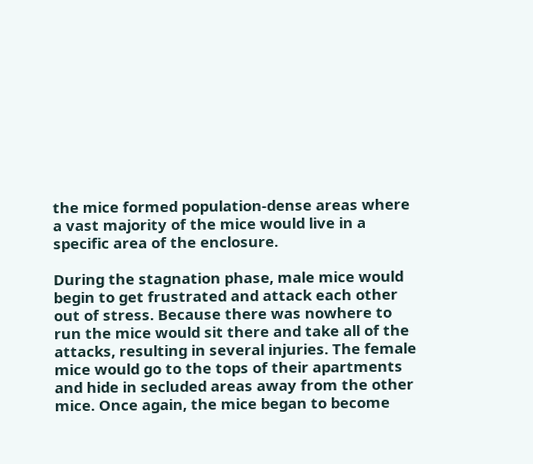the mice formed population-dense areas where a vast majority of the mice would live in a specific area of the enclosure.

During the stagnation phase, male mice would begin to get frustrated and attack each other out of stress. Because there was nowhere to run the mice would sit there and take all of the attacks, resulting in several injuries. The female mice would go to the tops of their apartments and hide in secluded areas away from the other mice. Once again, the mice began to become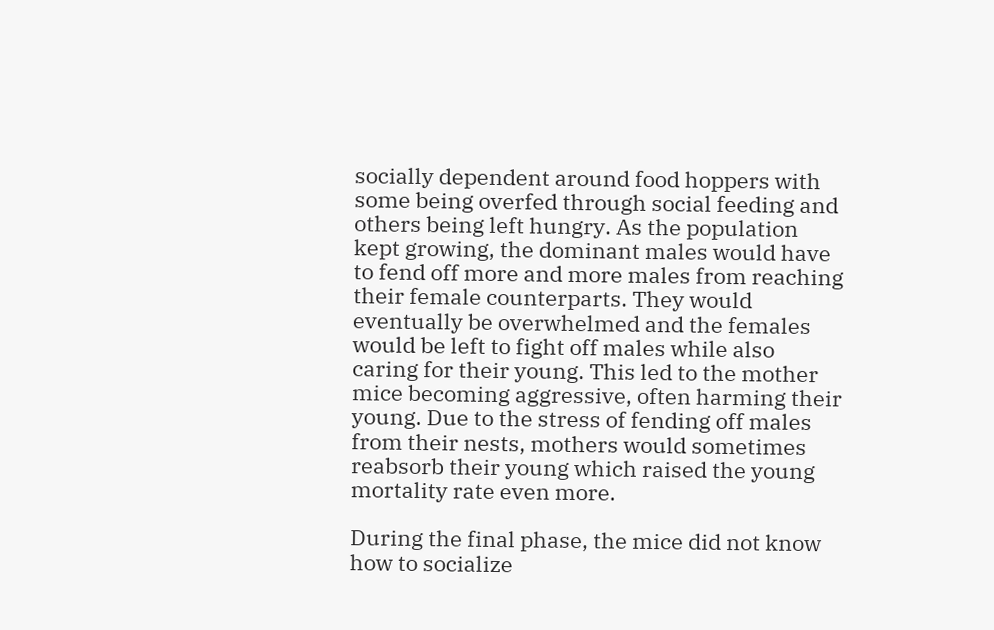socially dependent around food hoppers with some being overfed through social feeding and others being left hungry. As the population kept growing, the dominant males would have to fend off more and more males from reaching their female counterparts. They would eventually be overwhelmed and the females would be left to fight off males while also caring for their young. This led to the mother mice becoming aggressive, often harming their young. Due to the stress of fending off males from their nests, mothers would sometimes reabsorb their young which raised the young mortality rate even more.

During the final phase, the mice did not know how to socialize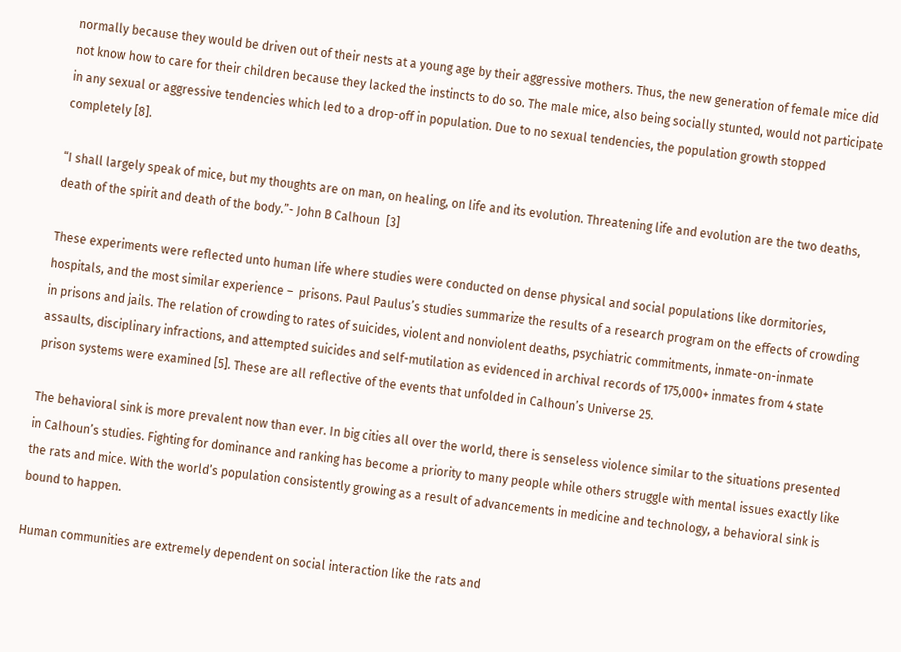normally because they would be driven out of their nests at a young age by their aggressive mothers. Thus, the new generation of female mice did not know how to care for their children because they lacked the instincts to do so. The male mice, also being socially stunted, would not participate in any sexual or aggressive tendencies which led to a drop-off in population. Due to no sexual tendencies, the population growth stopped completely [8].

“I shall largely speak of mice, but my thoughts are on man, on healing, on life and its evolution. Threatening life and evolution are the two deaths, death of the spirit and death of the body.”- John B Calhoun  [3]

These experiments were reflected unto human life where studies were conducted on dense physical and social populations like dormitories, hospitals, and the most similar experience –  prisons. Paul Paulus’s studies summarize the results of a research program on the effects of crowding in prisons and jails. The relation of crowding to rates of suicides, violent and nonviolent deaths, psychiatric commitments, inmate-on-inmate assaults, disciplinary infractions, and attempted suicides and self-mutilation as evidenced in archival records of 175,000+ inmates from 4 state prison systems were examined [5]. These are all reflective of the events that unfolded in Calhoun’s Universe 25.

The behavioral sink is more prevalent now than ever. In big cities all over the world, there is senseless violence similar to the situations presented in Calhoun’s studies. Fighting for dominance and ranking has become a priority to many people while others struggle with mental issues exactly like the rats and mice. With the world’s population consistently growing as a result of advancements in medicine and technology, a behavioral sink is bound to happen.

Human communities are extremely dependent on social interaction like the rats and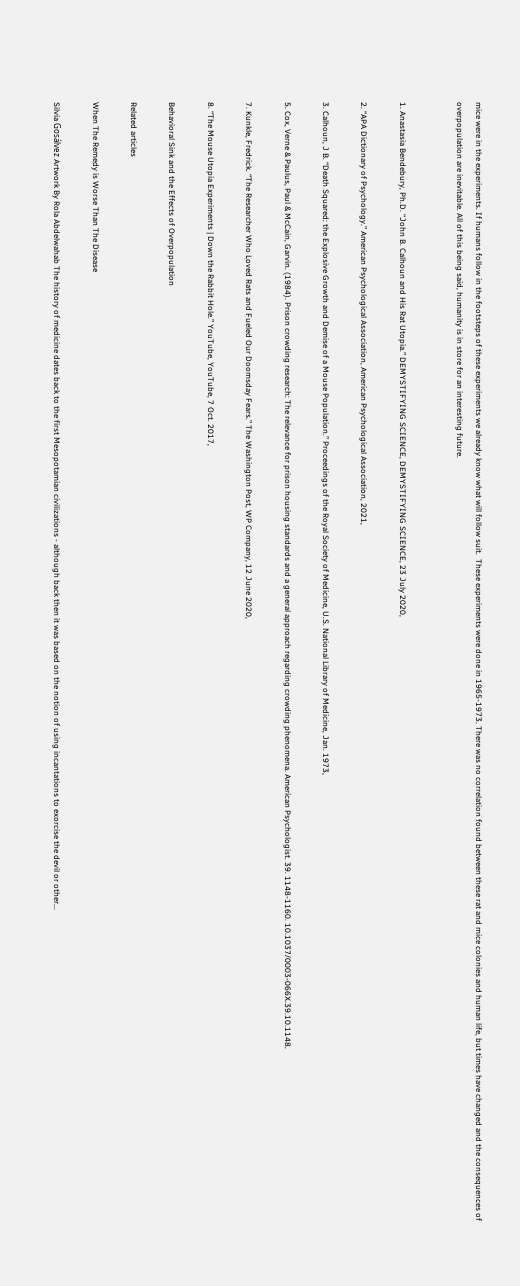mice were in the experiments. If humans follow in the footsteps of these experiments we already know what will follow suit.  These experiments were done in 1965-1973. There was no correlation found between these rat and mice colonies and human life, but times have changed and the consequences of overpopulation are inevitable. All of this being said, humanity is in store for an interesting future.


1. Anastasia Bendebury, Ph.D. “John B. Calhoun and His Rat Utopia.” DEMYSTIFYING SCIENCE, DEMYSTIFYING SCIENCE, 23 July 2020,

2. “APA Dictionary of Psychology.” American Psychological Association, American Psychological Association, 2021,

3. Calhoun, J B. “Death Squared: the Explosive Growth and Demise of a Mouse Population.” Proceedings of the Royal Society of Medicine, U.S. National Library of Medicine, Jan. 1973,

5. Cox, Verne & Paulus, Paul & McCain, Garvin. (1984). Prison crowding research: The relevance for prison housing standards and a general approach regarding crowding phenomena. American Psychologist. 39. 1148-1160. 10.1037/0003-066X.39.10.1148.

7. Kunkle, Fredrick. “The Researcher Who Loved Rats and Fueled Our Doomsday Fears.” The Washington Post, WP Company, 12 June 2020,

8. “The Mouse Utopia Experiments | Down the Rabbit Hole.” YouTube, YouTube, 7 Oct. 2017,

Behavioral Sink and the Effects of Overpopulation

Related articles

When The Remedy is Worse Than The Disease

Silvia Gosálvez Artwork By Rola Abdelwahab The history of medicine dates back to the first Mesopotamian civilizations - although back then it was based on the notion of using incantations to exorcise the devil or other...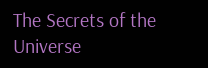The Secrets of the Universe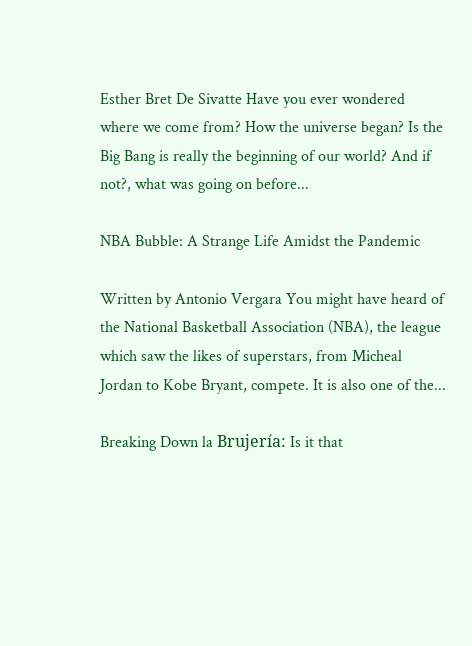Esther Bret De Sivatte Have you ever wondered where we come from? How the universe began? Is the Big Bang is really the beginning of our world? And if not?, what was going on before...

NBA Bubble: A Strange Life Amidst the Pandemic

Written by Antonio Vergara You might have heard of the National Basketball Association (NBA), the league which saw the likes of superstars, from Micheal Jordan to Kobe Bryant, compete. It is also one of the...

Breaking Down la Brujería: Is it that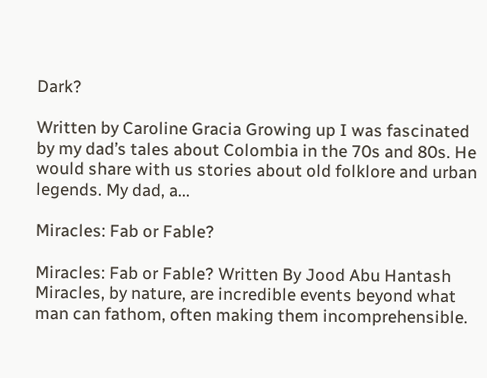Dark?

Written by Caroline Gracia Growing up I was fascinated by my dad’s tales about Colombia in the 70s and 80s. He would share with us stories about old folklore and urban legends. My dad, a...

Miracles: Fab or Fable?

Miracles: Fab or Fable? Written By Jood Abu Hantash Miracles, by nature, are incredible events beyond what man can fathom, often making them incomprehensible.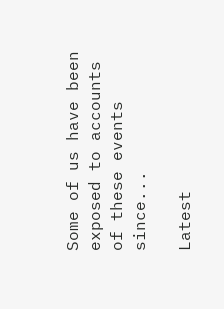Some of us have been exposed to accounts of these events since...

Latest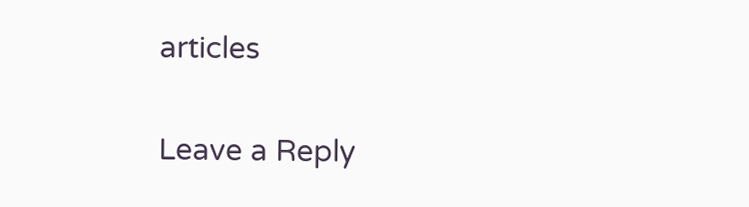articles

Leave a Reply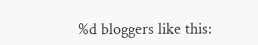%d bloggers like this: